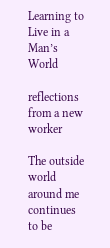Learning to Live in a Man’s World

reflections from a new worker

The outside world around me continues to be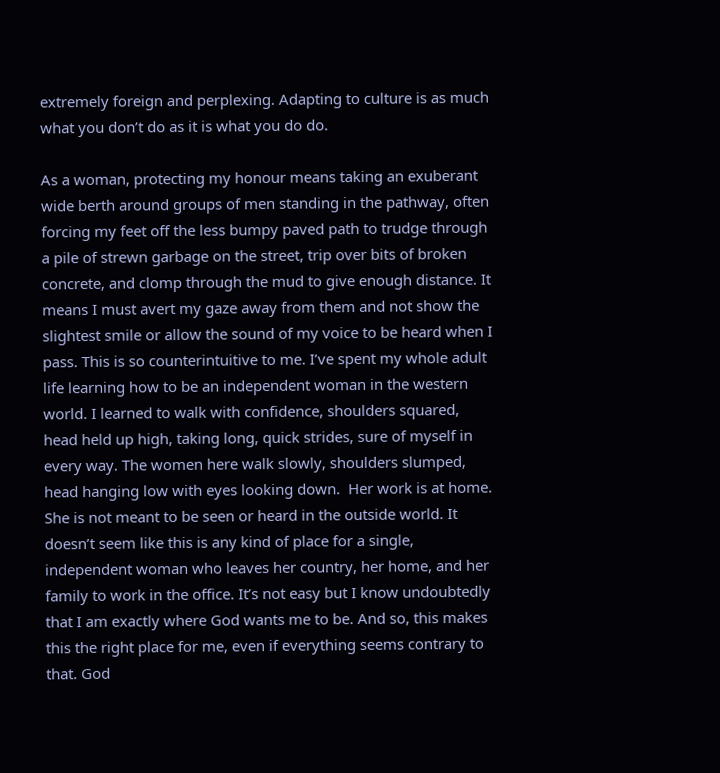extremely foreign and perplexing. Adapting to culture is as much what you don’t do as it is what you do do.

As a woman, protecting my honour means taking an exuberant wide berth around groups of men standing in the pathway, often forcing my feet off the less bumpy paved path to trudge through a pile of strewn garbage on the street, trip over bits of broken concrete, and clomp through the mud to give enough distance. It means I must avert my gaze away from them and not show the slightest smile or allow the sound of my voice to be heard when I pass. This is so counterintuitive to me. I’ve spent my whole adult life learning how to be an independent woman in the western world. I learned to walk with confidence, shoulders squared, head held up high, taking long, quick strides, sure of myself in every way. The women here walk slowly, shoulders slumped, head hanging low with eyes looking down.  Her work is at home. She is not meant to be seen or heard in the outside world. It doesn’t seem like this is any kind of place for a single, independent woman who leaves her country, her home, and her family to work in the office. It’s not easy but I know undoubtedly that I am exactly where God wants me to be. And so, this makes this the right place for me, even if everything seems contrary to that. God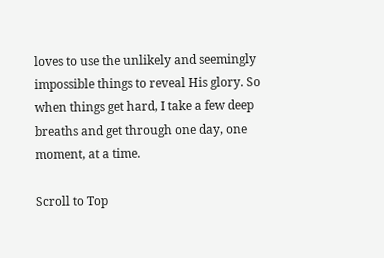loves to use the unlikely and seemingly impossible things to reveal His glory. So when things get hard, I take a few deep breaths and get through one day, one moment, at a time.

Scroll to Top